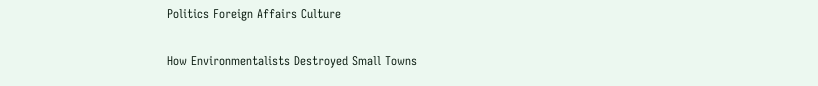Politics Foreign Affairs Culture

How Environmentalists Destroyed Small Towns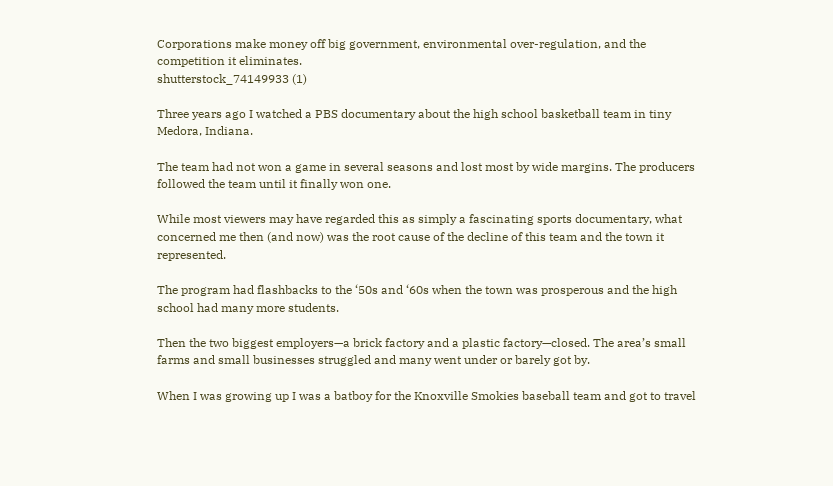Corporations make money off big government, environmental over-regulation, and the competition it eliminates.
shutterstock_74149933 (1)

Three years ago I watched a PBS documentary about the high school basketball team in tiny Medora, Indiana.

The team had not won a game in several seasons and lost most by wide margins. The producers followed the team until it finally won one.

While most viewers may have regarded this as simply a fascinating sports documentary, what concerned me then (and now) was the root cause of the decline of this team and the town it represented.

The program had flashbacks to the ‘50s and ‘60s when the town was prosperous and the high school had many more students.

Then the two biggest employers—a brick factory and a plastic factory—closed. The area’s small farms and small businesses struggled and many went under or barely got by.

When I was growing up I was a batboy for the Knoxville Smokies baseball team and got to travel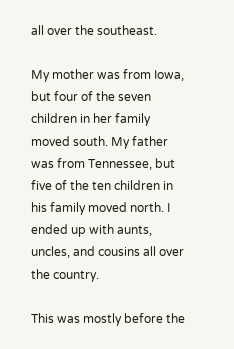all over the southeast.

My mother was from Iowa, but four of the seven children in her family moved south. My father was from Tennessee, but five of the ten children in his family moved north. I ended up with aunts, uncles, and cousins all over the country.

This was mostly before the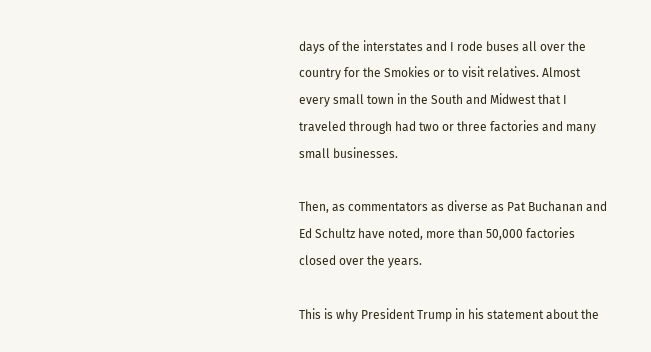days of the interstates and I rode buses all over the country for the Smokies or to visit relatives. Almost every small town in the South and Midwest that I traveled through had two or three factories and many small businesses.

Then, as commentators as diverse as Pat Buchanan and Ed Schultz have noted, more than 50,000 factories closed over the years.

This is why President Trump in his statement about the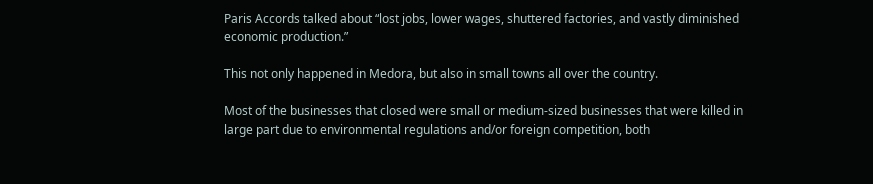Paris Accords talked about “lost jobs, lower wages, shuttered factories, and vastly diminished economic production.”

This not only happened in Medora, but also in small towns all over the country.

Most of the businesses that closed were small or medium-sized businesses that were killed in large part due to environmental regulations and/or foreign competition, both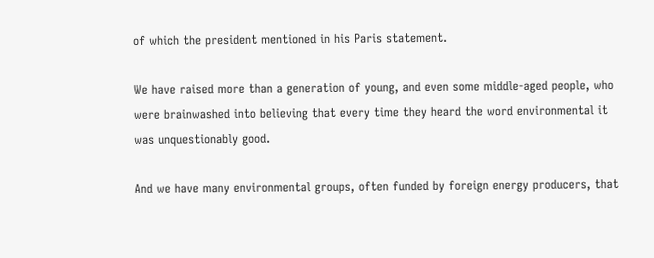of which the president mentioned in his Paris statement.

We have raised more than a generation of young, and even some middle-aged people, who were brainwashed into believing that every time they heard the word environmental it was unquestionably good.

And we have many environmental groups, often funded by foreign energy producers, that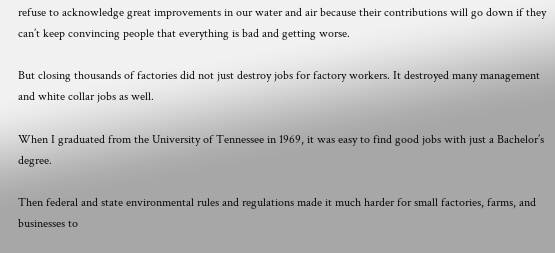refuse to acknowledge great improvements in our water and air because their contributions will go down if they can’t keep convincing people that everything is bad and getting worse.

But closing thousands of factories did not just destroy jobs for factory workers. It destroyed many management and white collar jobs as well.

When I graduated from the University of Tennessee in 1969, it was easy to find good jobs with just a Bachelor’s degree.

Then federal and state environmental rules and regulations made it much harder for small factories, farms, and businesses to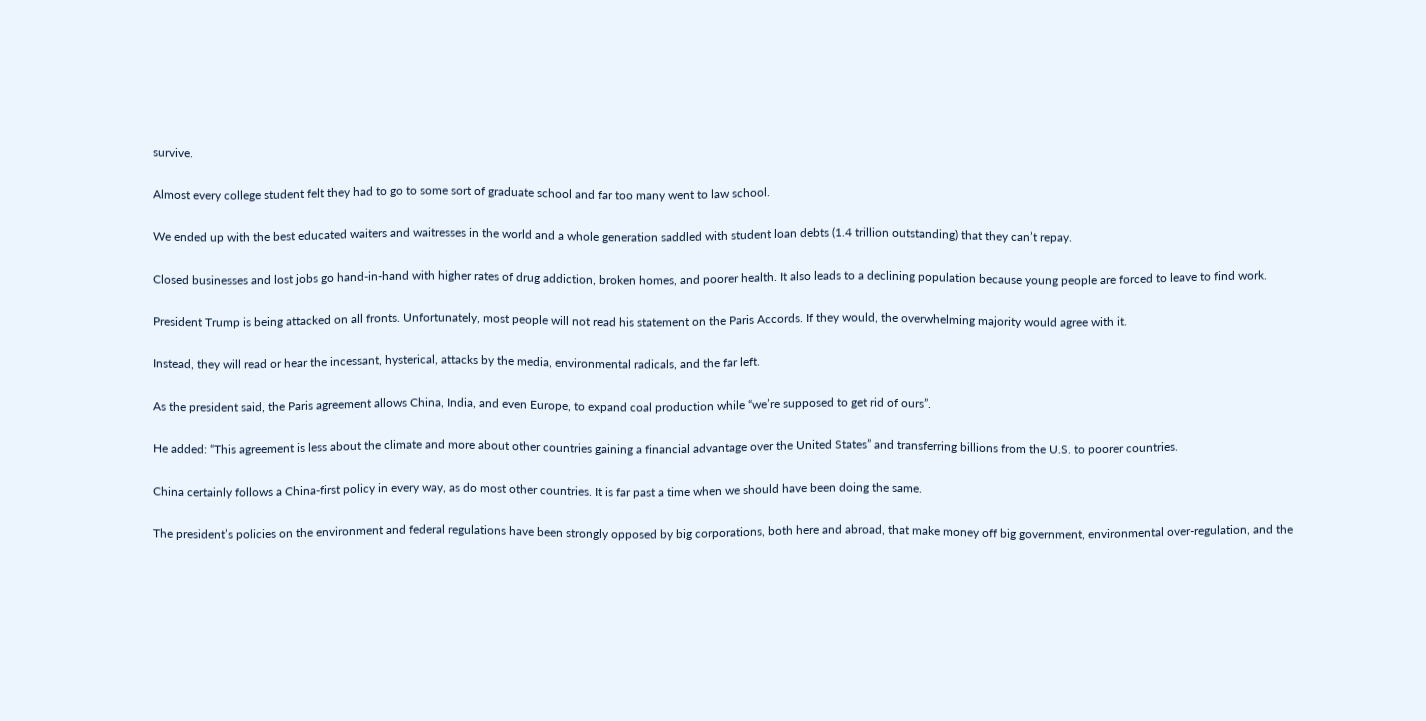survive.

Almost every college student felt they had to go to some sort of graduate school and far too many went to law school.

We ended up with the best educated waiters and waitresses in the world and a whole generation saddled with student loan debts (1.4 trillion outstanding) that they can’t repay.

Closed businesses and lost jobs go hand-in-hand with higher rates of drug addiction, broken homes, and poorer health. It also leads to a declining population because young people are forced to leave to find work.

President Trump is being attacked on all fronts. Unfortunately, most people will not read his statement on the Paris Accords. If they would, the overwhelming majority would agree with it.

Instead, they will read or hear the incessant, hysterical, attacks by the media, environmental radicals, and the far left.

As the president said, the Paris agreement allows China, India, and even Europe, to expand coal production while “we’re supposed to get rid of ours”.

He added: “This agreement is less about the climate and more about other countries gaining a financial advantage over the United States” and transferring billions from the U.S. to poorer countries.

China certainly follows a China-first policy in every way, as do most other countries. It is far past a time when we should have been doing the same.

The president’s policies on the environment and federal regulations have been strongly opposed by big corporations, both here and abroad, that make money off big government, environmental over-regulation, and the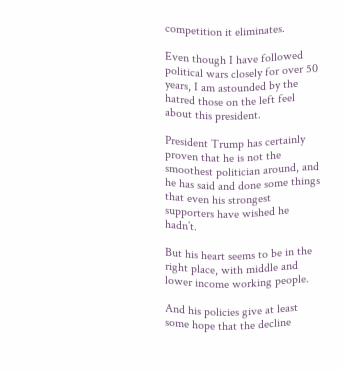competition it eliminates.

Even though I have followed political wars closely for over 50 years, I am astounded by the hatred those on the left feel about this president.

President Trump has certainly proven that he is not the smoothest politician around, and he has said and done some things that even his strongest supporters have wished he hadn’t.

But his heart seems to be in the right place, with middle and lower income working people.

And his policies give at least some hope that the decline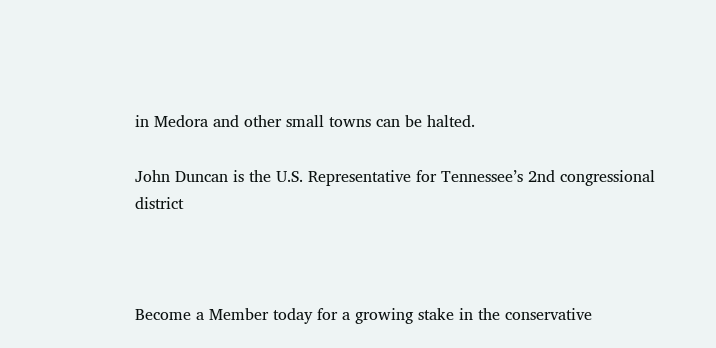in Medora and other small towns can be halted.

John Duncan is the U.S. Representative for Tennessee’s 2nd congressional district



Become a Member today for a growing stake in the conservative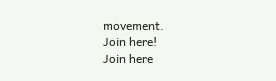movement.
Join here!
Join here